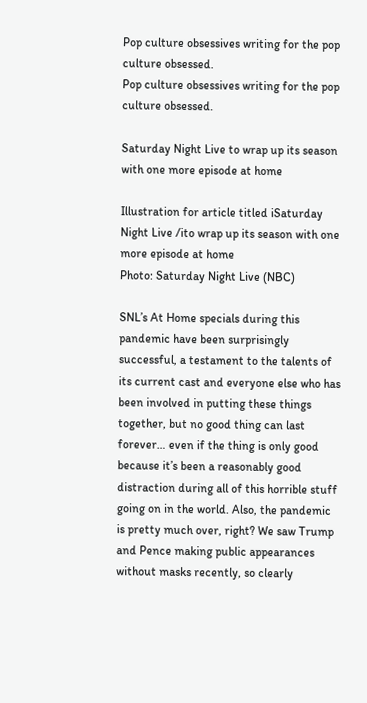Pop culture obsessives writing for the pop culture obsessed.
Pop culture obsessives writing for the pop culture obsessed.

Saturday Night Live to wrap up its season with one more episode at home

Illustration for article titled iSaturday Night Live /ito wrap up its season with one more episode at home
Photo: Saturday Night Live (NBC)

SNL’s At Home specials during this pandemic have been surprisingly successful, a testament to the talents of its current cast and everyone else who has been involved in putting these things together, but no good thing can last forever… even if the thing is only good because it’s been a reasonably good distraction during all of this horrible stuff going on in the world. Also, the pandemic is pretty much over, right? We saw Trump and Pence making public appearances without masks recently, so clearly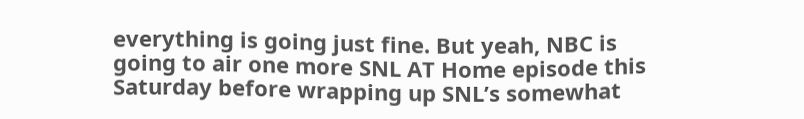everything is going just fine. But yeah, NBC is going to air one more SNL AT Home episode this Saturday before wrapping up SNL’s somewhat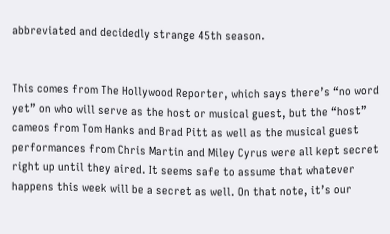abbreviated and decidedly strange 45th season.


This comes from The Hollywood Reporter, which says there’s “no word yet” on who will serve as the host or musical guest, but the “host” cameos from Tom Hanks and Brad Pitt as well as the musical guest performances from Chris Martin and Miley Cyrus were all kept secret right up until they aired. It seems safe to assume that whatever happens this week will be a secret as well. On that note, it’s our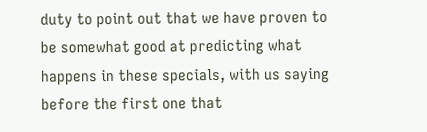duty to point out that we have proven to be somewhat good at predicting what happens in these specials, with us saying before the first one that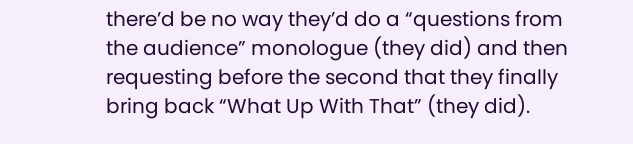there’d be no way they’d do a “questions from the audience” monologue (they did) and then requesting before the second that they finally bring back “What Up With That” (they did).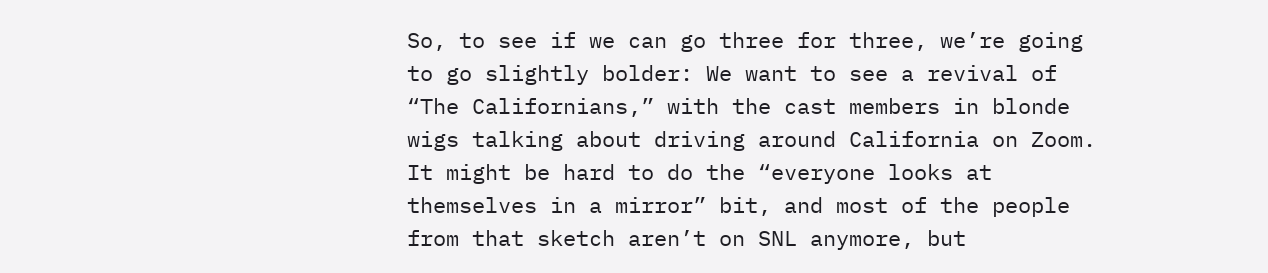So, to see if we can go three for three, we’re going to go slightly bolder: We want to see a revival of “The Californians,” with the cast members in blonde wigs talking about driving around California on Zoom. It might be hard to do the “everyone looks at themselves in a mirror” bit, and most of the people from that sketch aren’t on SNL anymore, but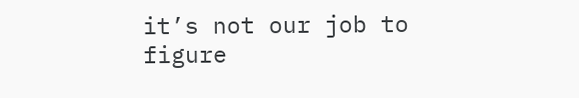it’s not our job to figure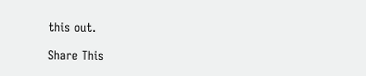this out.

Share This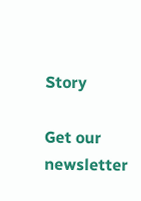Story

Get our newsletter